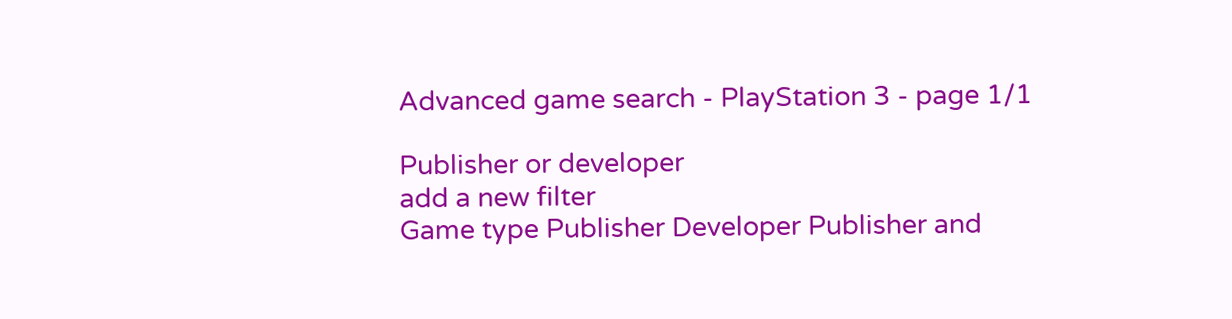Advanced game search - PlayStation 3 - page 1/1

Publisher or developer
add a new filter
Game type Publisher Developer Publisher and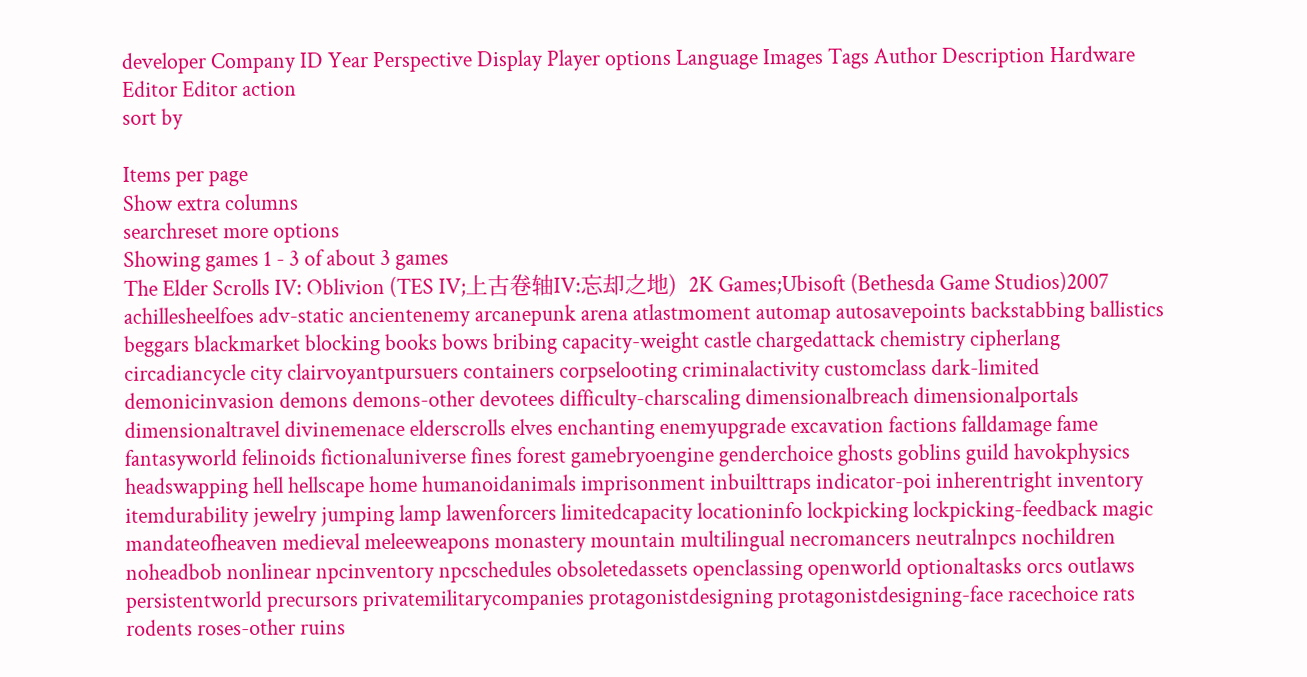developer Company ID Year Perspective Display Player options Language Images Tags Author Description Hardware Editor Editor action
sort by

Items per page
Show extra columns
searchreset more options
Showing games 1 - 3 of about 3 games
The Elder Scrolls IV: Oblivion (TES IV;上古卷轴IV:忘却之地)  2K Games;Ubisoft (Bethesda Game Studios)2007 achillesheelfoes adv-static ancientenemy arcanepunk arena atlastmoment automap autosavepoints backstabbing ballistics beggars blackmarket blocking books bows bribing capacity-weight castle chargedattack chemistry cipherlang circadiancycle city clairvoyantpursuers containers corpselooting criminalactivity customclass dark-limited demonicinvasion demons demons-other devotees difficulty-charscaling dimensionalbreach dimensionalportals dimensionaltravel divinemenace elderscrolls elves enchanting enemyupgrade excavation factions falldamage fame fantasyworld felinoids fictionaluniverse fines forest gamebryoengine genderchoice ghosts goblins guild havokphysics headswapping hell hellscape home humanoidanimals imprisonment inbuilttraps indicator-poi inherentright inventory itemdurability jewelry jumping lamp lawenforcers limitedcapacity locationinfo lockpicking lockpicking-feedback magic mandateofheaven medieval meleeweapons monastery mountain multilingual necromancers neutralnpcs nochildren noheadbob nonlinear npcinventory npcschedules obsoletedassets openclassing openworld optionaltasks orcs outlaws persistentworld precursors privatemilitarycompanies protagonistdesigning protagonistdesigning-face racechoice rats rodents roses-other ruins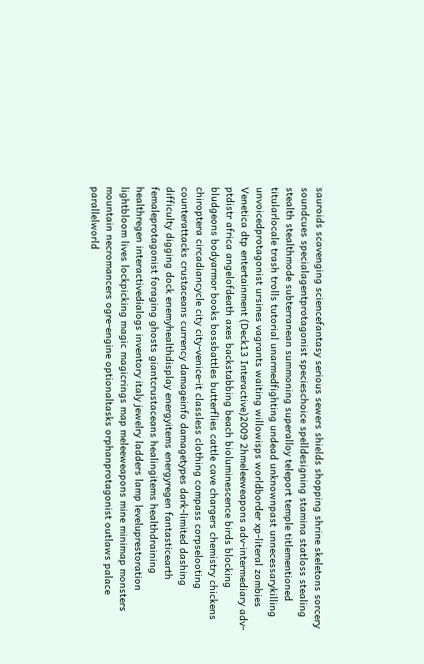sauroids scavenging sciencefantasy serious sewers shields shopping shrine skeletons sorcery soundcues specialagentprotagonist specieschoice spelldesigning stamina statloss stealing stealth stealthmode subterranean summoning superalloy teleport temple titlementioned titularlocale trash trolls tutorial unarmedfighting undead unknownpast unnecessarykilling unvoicedprotagonist ursines vagrants waiting willowisps worldborder xp-literal zombies
Venetica dtp entertainment (Deck13 Interactive)2009 2hmeleeweapons adv-intermediary adv-ptdistr africa angelofdeath axes backstabbing beach bioluminescence birds blocking bludgeons bodyarmor books bossbattles butterflies cattle cave chargers chemistry chickens chiroptera circadiancycle city city-venice-it classless clothing compass corpselooting counterattacks crustaceans currency damageinfo damagetypes dark-limited dashing difficulty digging dock enemyhealthdisplay energyitems energyregen fantasticearth femaleprotagonist foraging ghosts giantcrustaceans healingitems healthdraining healthregen interactivedialogs inventory italy jewelry ladders lamp leveluprestoration lightbloom lives lockpicking magic magicrings map meleeweapons mine minimap monsters mountain necromancers ogre-engine optionaltasks orphanprotagonist outlaws palace parallelworld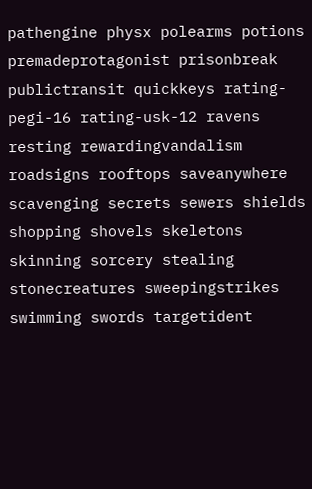pathengine physx polearms potions premadeprotagonist prisonbreak publictransit quickkeys rating-pegi-16 rating-usk-12 ravens resting rewardingvandalism roadsigns rooftops saveanywhere scavenging secrets sewers shields shopping shovels skeletons skinning sorcery stealing stonecreatures sweepingstrikes swimming swords targetident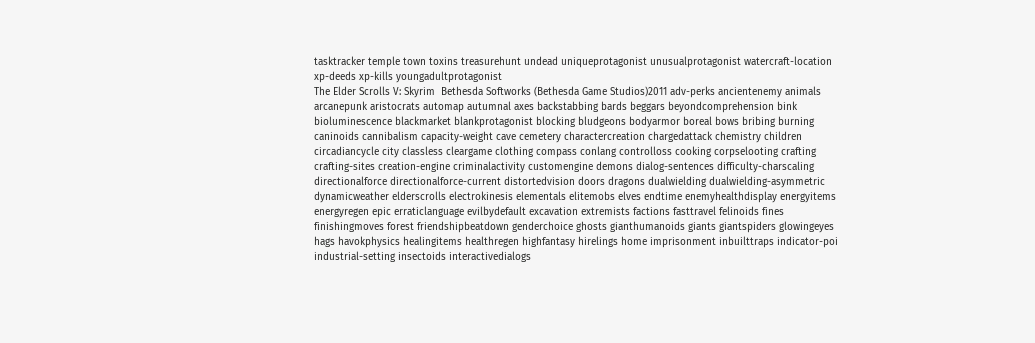tasktracker temple town toxins treasurehunt undead uniqueprotagonist unusualprotagonist watercraft-location xp-deeds xp-kills youngadultprotagonist
The Elder Scrolls V: Skyrim  Bethesda Softworks (Bethesda Game Studios)2011 adv-perks ancientenemy animals arcanepunk aristocrats automap autumnal axes backstabbing bards beggars beyondcomprehension bink bioluminescence blackmarket blankprotagonist blocking bludgeons bodyarmor boreal bows bribing burning caninoids cannibalism capacity-weight cave cemetery charactercreation chargedattack chemistry children circadiancycle city classless cleargame clothing compass conlang controlloss cooking corpselooting crafting crafting-sites creation-engine criminalactivity customengine demons dialog-sentences difficulty-charscaling directionalforce directionalforce-current distortedvision doors dragons dualwielding dualwielding-asymmetric dynamicweather elderscrolls electrokinesis elementals elitemobs elves endtime enemyhealthdisplay energyitems energyregen epic erraticlanguage evilbydefault excavation extremists factions fasttravel felinoids fines finishingmoves forest friendshipbeatdown genderchoice ghosts gianthumanoids giants giantspiders glowingeyes hags havokphysics healingitems healthregen highfantasy hirelings home imprisonment inbuilttraps indicator-poi industrial-setting insectoids interactivedialogs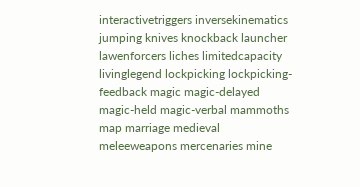interactivetriggers inversekinematics jumping knives knockback launcher lawenforcers liches limitedcapacity livinglegend lockpicking lockpicking-feedback magic magic-delayed magic-held magic-verbal mammoths map marriage medieval meleeweapons mercenaries mine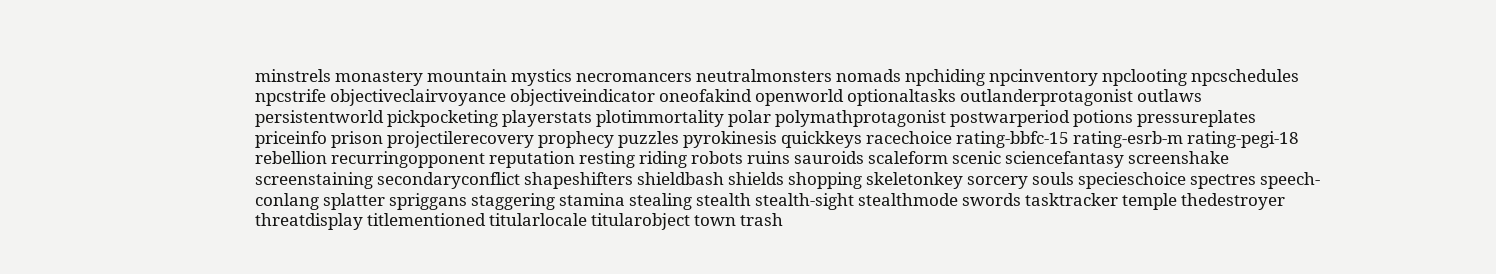minstrels monastery mountain mystics necromancers neutralmonsters nomads npchiding npcinventory npclooting npcschedules npcstrife objectiveclairvoyance objectiveindicator oneofakind openworld optionaltasks outlanderprotagonist outlaws persistentworld pickpocketing playerstats plotimmortality polar polymathprotagonist postwarperiod potions pressureplates priceinfo prison projectilerecovery prophecy puzzles pyrokinesis quickkeys racechoice rating-bbfc-15 rating-esrb-m rating-pegi-18 rebellion recurringopponent reputation resting riding robots ruins sauroids scaleform scenic sciencefantasy screenshake screenstaining secondaryconflict shapeshifters shieldbash shields shopping skeletonkey sorcery souls specieschoice spectres speech-conlang splatter spriggans staggering stamina stealing stealth stealth-sight stealthmode swords tasktracker temple thedestroyer threatdisplay titlementioned titularlocale titularobject town trash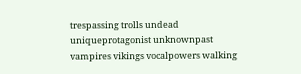trespassing trolls undead uniqueprotagonist unknownpast vampires vikings vocalpowers walking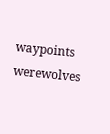waypoints werewolves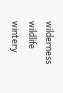wilderness wildlife wintery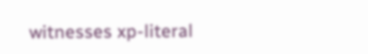witnesses xp-literal